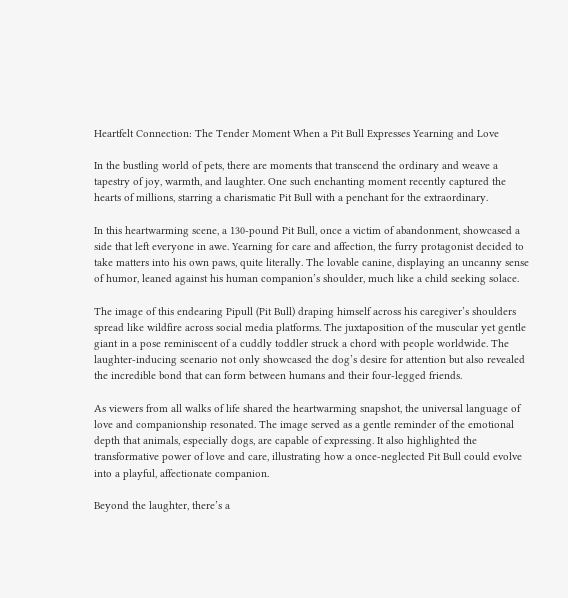Heartfelt Connection: The Tender Moment When a Pit Bull Expresses Yearning and Love

In the bustling world of pets, there are moments that transcend the ordinary and weave a tapestry of joy, warmth, and laughter. One such enchanting moment recently captured the hearts of millions, starring a charismatic Pit Bull with a penchant for the extraordinary.

In this heartwarming scene, a 130-pound Pit Bull, once a victim of abandonment, showcased a side that left everyone in awe. Yearning for care and affection, the furry protagonist decided to take matters into his own paws, quite literally. The lovable canine, displaying an uncanny sense of humor, leaned against his human companion’s shoulder, much like a child seeking solace.

The image of this endearing Pipull (Pit Bull) draping himself across his caregiver’s shoulders spread like wildfire across social media platforms. The juxtaposition of the muscular yet gentle giant in a pose reminiscent of a cuddly toddler struck a chord with people worldwide. The laughter-inducing scenario not only showcased the dog’s desire for attention but also revealed the incredible bond that can form between humans and their four-legged friends.

As viewers from all walks of life shared the heartwarming snapshot, the universal language of love and companionship resonated. The image served as a gentle reminder of the emotional depth that animals, especially dogs, are capable of expressing. It also highlighted the transformative power of love and care, illustrating how a once-neglected Pit Bull could evolve into a playful, affectionate companion.

Beyond the laughter, there’s a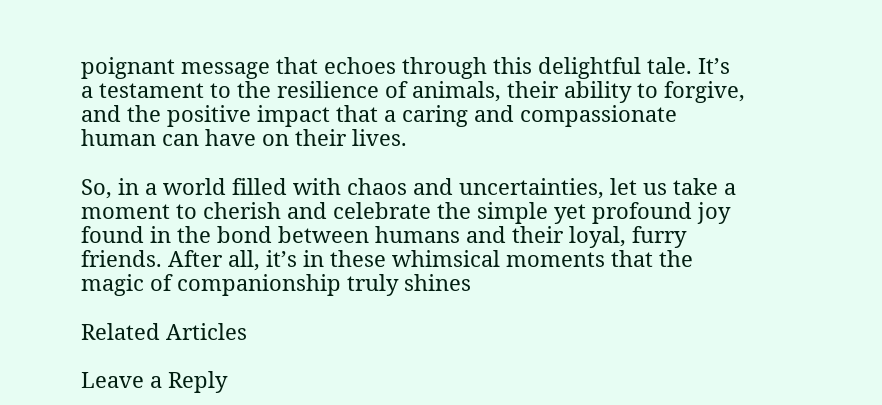poignant message that echoes through this delightful tale. It’s a testament to the resilience of animals, their ability to forgive, and the positive impact that a caring and compassionate human can have on their lives.

So, in a world filled with chaos and uncertainties, let us take a moment to cherish and celebrate the simple yet profound joy found in the bond between humans and their loyal, furry friends. After all, it’s in these whimsical moments that the magic of companionship truly shines

Related Articles

Leave a Reply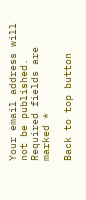Your email address will not be published. Required fields are marked *

Back to top button